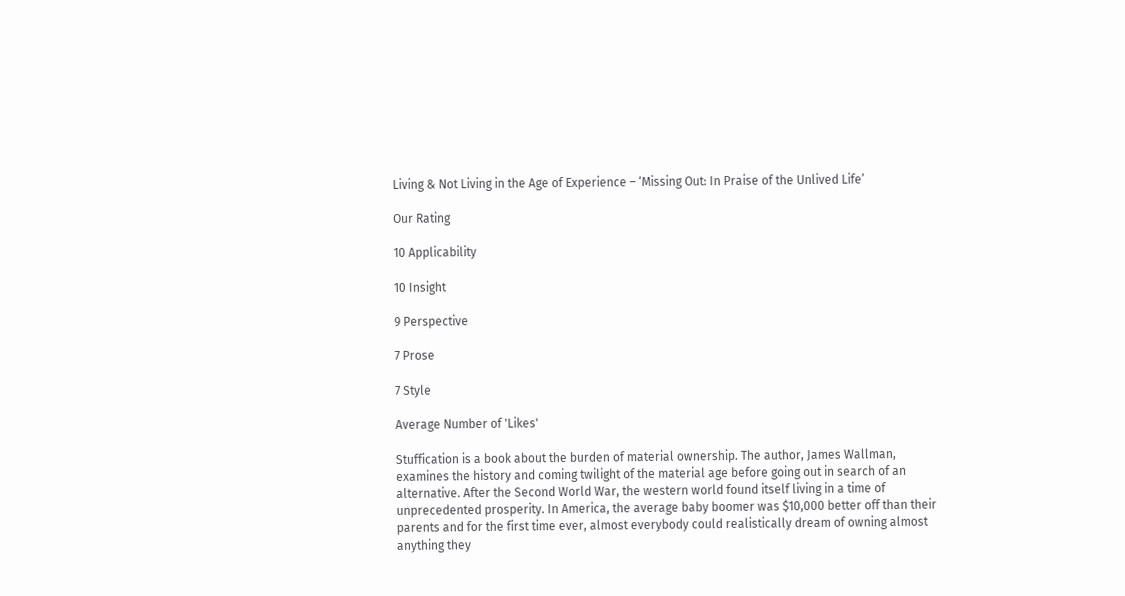Living & Not Living in the Age of Experience – ‘Missing Out: In Praise of the Unlived Life’

Our Rating

10 Applicability

10 Insight

9 Perspective

7 Prose

7 Style

Average Number of 'Likes'

Stuffication is a book about the burden of material ownership. The author, James Wallman, examines the history and coming twilight of the material age before going out in search of an alternative. After the Second World War, the western world found itself living in a time of unprecedented prosperity. In America, the average baby boomer was $10,000 better off than their parents and for the first time ever, almost everybody could realistically dream of owning almost anything they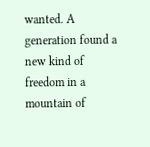wanted. A generation found a new kind of freedom in a mountain of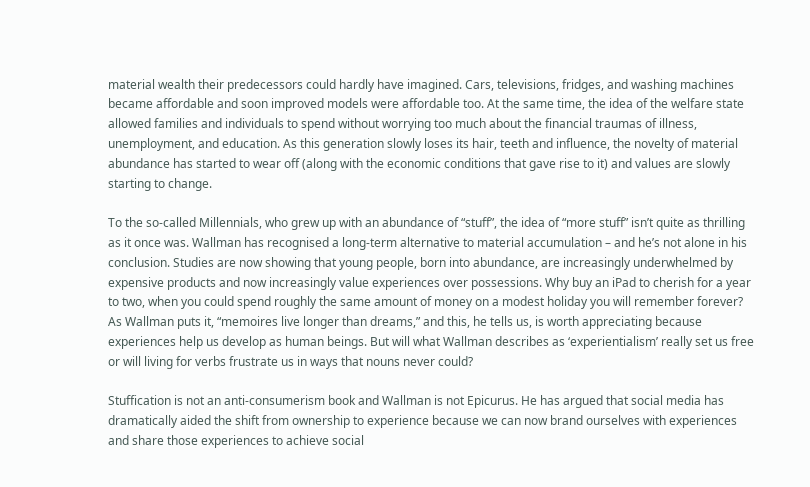material wealth their predecessors could hardly have imagined. Cars, televisions, fridges, and washing machines became affordable and soon improved models were affordable too. At the same time, the idea of the welfare state allowed families and individuals to spend without worrying too much about the financial traumas of illness, unemployment, and education. As this generation slowly loses its hair, teeth and influence, the novelty of material abundance has started to wear off (along with the economic conditions that gave rise to it) and values are slowly starting to change.

To the so-called Millennials, who grew up with an abundance of “stuff”, the idea of “more stuff” isn’t quite as thrilling as it once was. Wallman has recognised a long-term alternative to material accumulation – and he’s not alone in his conclusion. Studies are now showing that young people, born into abundance, are increasingly underwhelmed by expensive products and now increasingly value experiences over possessions. Why buy an iPad to cherish for a year to two, when you could spend roughly the same amount of money on a modest holiday you will remember forever? As Wallman puts it, “memoires live longer than dreams,” and this, he tells us, is worth appreciating because experiences help us develop as human beings. But will what Wallman describes as ‘experientialism’ really set us free or will living for verbs frustrate us in ways that nouns never could?

Stuffication is not an anti-consumerism book and Wallman is not Epicurus. He has argued that social media has dramatically aided the shift from ownership to experience because we can now brand ourselves with experiences and share those experiences to achieve social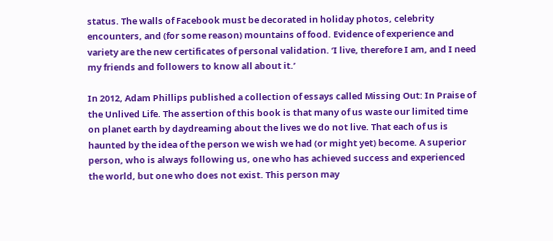status. The walls of Facebook must be decorated in holiday photos, celebrity encounters, and (for some reason) mountains of food. Evidence of experience and variety are the new certificates of personal validation. ‘I live, therefore I am, and I need my friends and followers to know all about it.’

In 2012, Adam Phillips published a collection of essays called Missing Out: In Praise of the Unlived Life. The assertion of this book is that many of us waste our limited time on planet earth by daydreaming about the lives we do not live. That each of us is haunted by the idea of the person we wish we had (or might yet) become. A superior person, who is always following us, one who has achieved success and experienced the world, but one who does not exist. This person may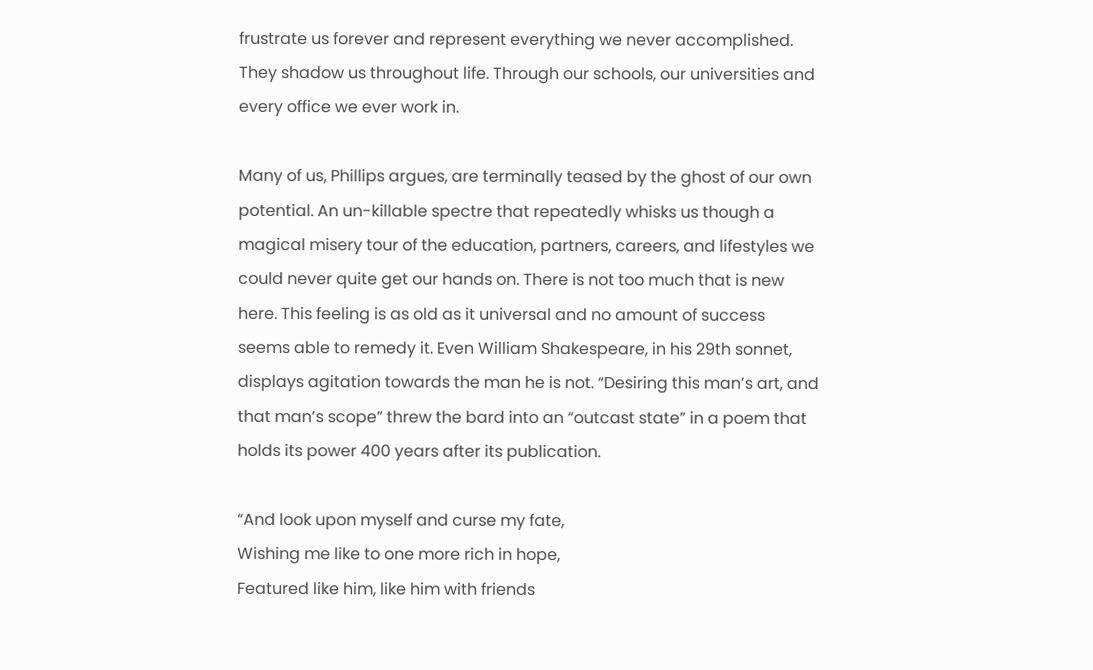frustrate us forever and represent everything we never accomplished. They shadow us throughout life. Through our schools, our universities and every office we ever work in.

Many of us, Phillips argues, are terminally teased by the ghost of our own potential. An un-killable spectre that repeatedly whisks us though a magical misery tour of the education, partners, careers, and lifestyles we could never quite get our hands on. There is not too much that is new here. This feeling is as old as it universal and no amount of success seems able to remedy it. Even William Shakespeare, in his 29th sonnet, displays agitation towards the man he is not. “Desiring this man’s art, and that man’s scope” threw the bard into an “outcast state” in a poem that holds its power 400 years after its publication.

“And look upon myself and curse my fate,
Wishing me like to one more rich in hope,
Featured like him, like him with friends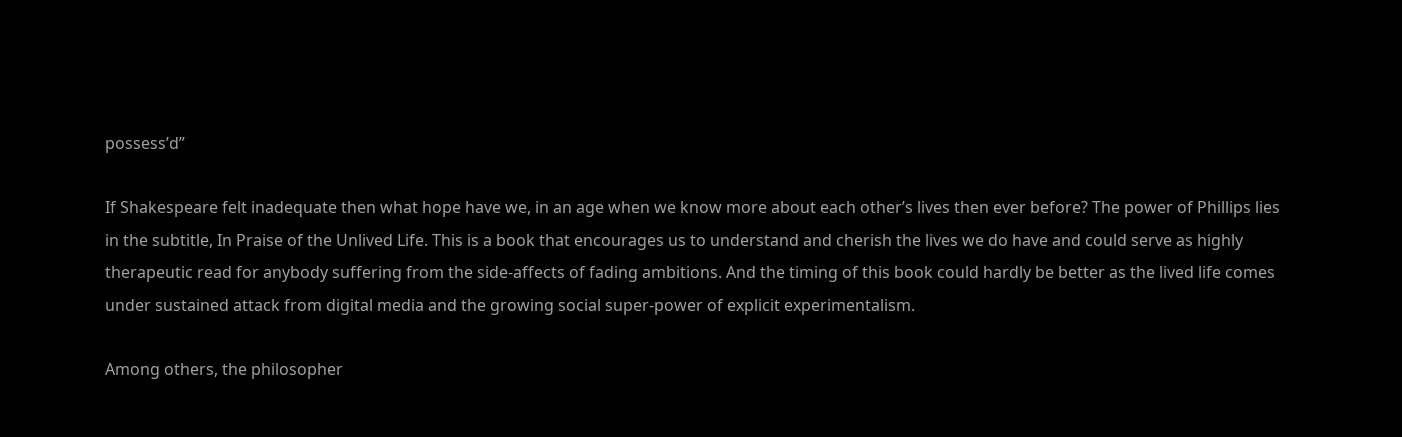possess’d”

If Shakespeare felt inadequate then what hope have we, in an age when we know more about each other’s lives then ever before? The power of Phillips lies in the subtitle, In Praise of the Unlived Life. This is a book that encourages us to understand and cherish the lives we do have and could serve as highly therapeutic read for anybody suffering from the side-affects of fading ambitions. And the timing of this book could hardly be better as the lived life comes under sustained attack from digital media and the growing social super-power of explicit experimentalism.

Among others, the philosopher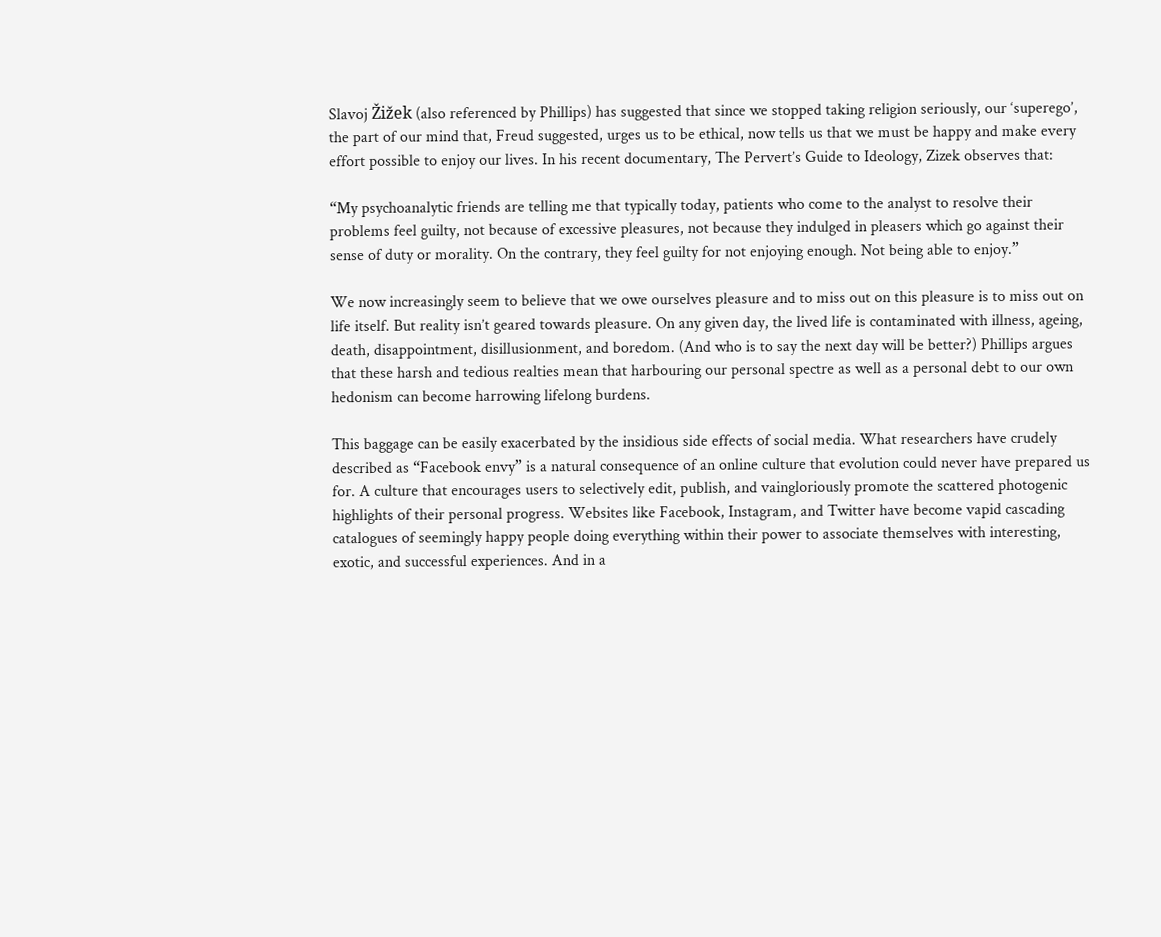Slavoj Žižek (also referenced by Phillips) has suggested that since we stopped taking religion seriously, our ‘superego’, the part of our mind that, Freud suggested, urges us to be ethical, now tells us that we must be happy and make every effort possible to enjoy our lives. In his recent documentary, The Pervert’s Guide to Ideology, Zizek observes that:

“My psychoanalytic friends are telling me that typically today, patients who come to the analyst to resolve their problems feel guilty, not because of excessive pleasures, not because they indulged in pleasers which go against their sense of duty or morality. On the contrary, they feel guilty for not enjoying enough. Not being able to enjoy.”

We now increasingly seem to believe that we owe ourselves pleasure and to miss out on this pleasure is to miss out on life itself. But reality isn’t geared towards pleasure. On any given day, the lived life is contaminated with illness, ageing, death, disappointment, disillusionment, and boredom. (And who is to say the next day will be better?) Phillips argues that these harsh and tedious realties mean that harbouring our personal spectre as well as a personal debt to our own hedonism can become harrowing lifelong burdens.

This baggage can be easily exacerbated by the insidious side effects of social media. What researchers have crudely described as “Facebook envy” is a natural consequence of an online culture that evolution could never have prepared us for. A culture that encourages users to selectively edit, publish, and vaingloriously promote the scattered photogenic highlights of their personal progress. Websites like Facebook, Instagram, and Twitter have become vapid cascading catalogues of seemingly happy people doing everything within their power to associate themselves with interesting, exotic, and successful experiences. And in a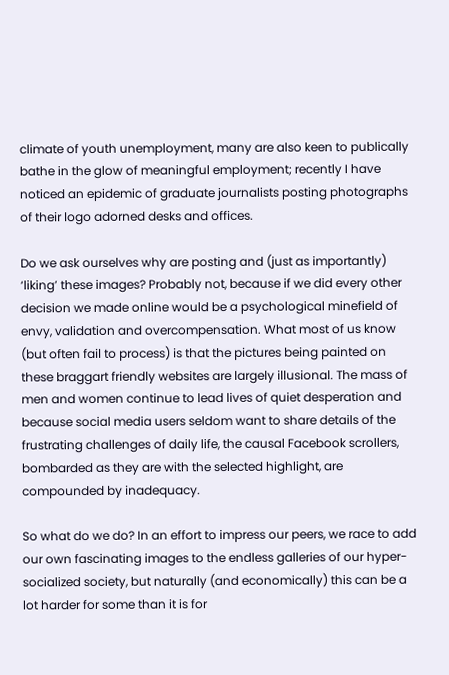climate of youth unemployment, many are also keen to publically bathe in the glow of meaningful employment; recently I have noticed an epidemic of graduate journalists posting photographs of their logo adorned desks and offices.

Do we ask ourselves why are posting and (just as importantly) ‘liking’ these images? Probably not, because if we did every other decision we made online would be a psychological minefield of envy, validation and overcompensation. What most of us know (but often fail to process) is that the pictures being painted on these braggart friendly websites are largely illusional. The mass of men and women continue to lead lives of quiet desperation and because social media users seldom want to share details of the frustrating challenges of daily life, the causal Facebook scrollers, bombarded as they are with the selected highlight, are compounded by inadequacy.

So what do we do? In an effort to impress our peers, we race to add our own fascinating images to the endless galleries of our hyper-socialized society, but naturally (and economically) this can be a lot harder for some than it is for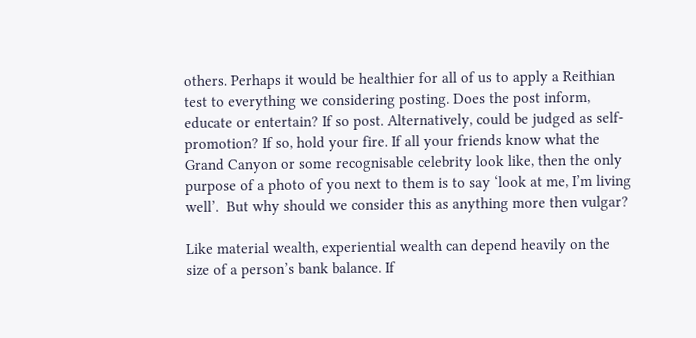others. Perhaps it would be healthier for all of us to apply a Reithian test to everything we considering posting. Does the post inform, educate or entertain? If so post. Alternatively, could be judged as self-promotion? If so, hold your fire. If all your friends know what the Grand Canyon or some recognisable celebrity look like, then the only purpose of a photo of you next to them is to say ‘look at me, I’m living well’.  But why should we consider this as anything more then vulgar?

Like material wealth, experiential wealth can depend heavily on the size of a person’s bank balance. If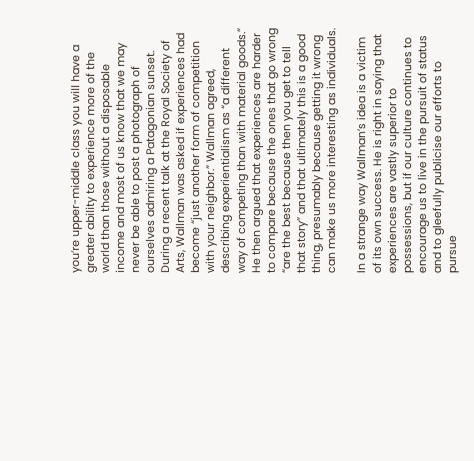you’re upper-middle class you will have a greater ability to experience more of the world than those without a disposable income and most of us know that we may never be able to post a photograph of ourselves admiring a Patagonian sunset. During a recent talk at the Royal Society of Arts, Wallman was asked if experiences had become “just another form of competition with your neighbor.” Wallman agreed, describing experientialism as “a different way of competing than with material goods.” He then argued that experiences are harder to compare because the ones that go wrong “are the best because then you get to tell that story” and that ultimately this is a good thing, presumably because getting it wrong can make us more interesting as individuals.

In a strange way Wallman’s idea is a victim of its own success. He is right in saying that experiences are vastly superior to possessions, but if our culture continues to encourage us to live in the pursuit of status and to gleefully publicise our efforts to pursue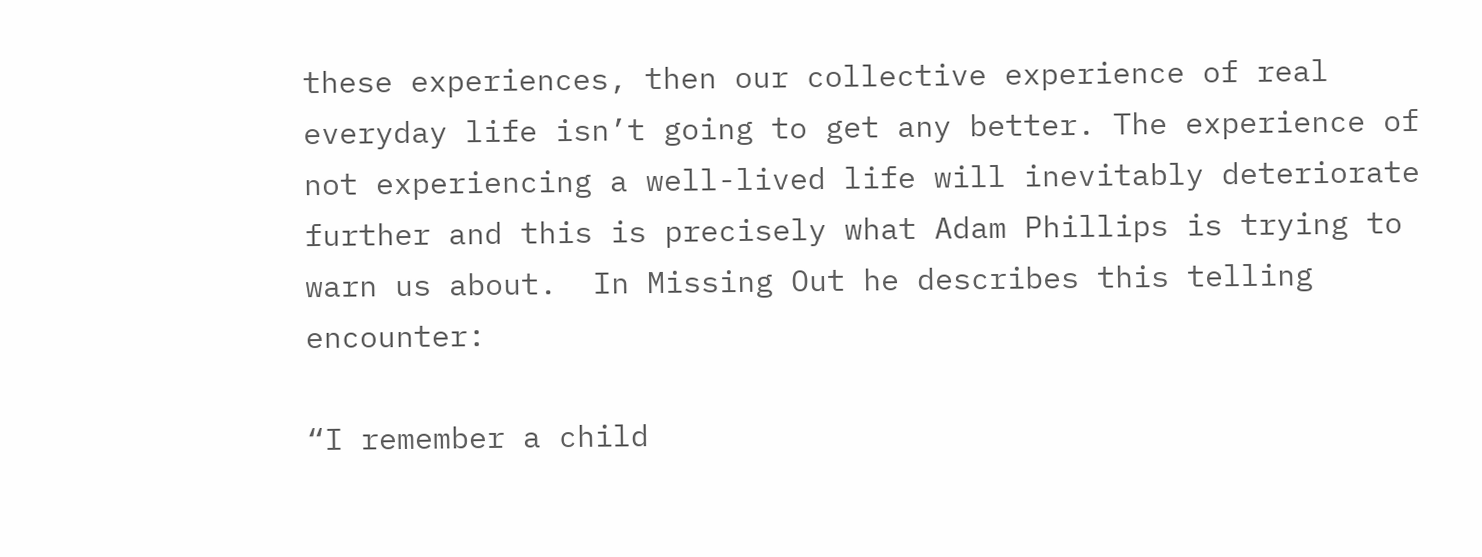these experiences, then our collective experience of real everyday life isn’t going to get any better. The experience of not experiencing a well-lived life will inevitably deteriorate further and this is precisely what Adam Phillips is trying to warn us about.  In Missing Out he describes this telling encounter:

“I remember a child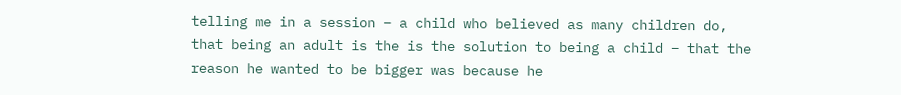telling me in a session – a child who believed as many children do, that being an adult is the is the solution to being a child – that the reason he wanted to be bigger was because he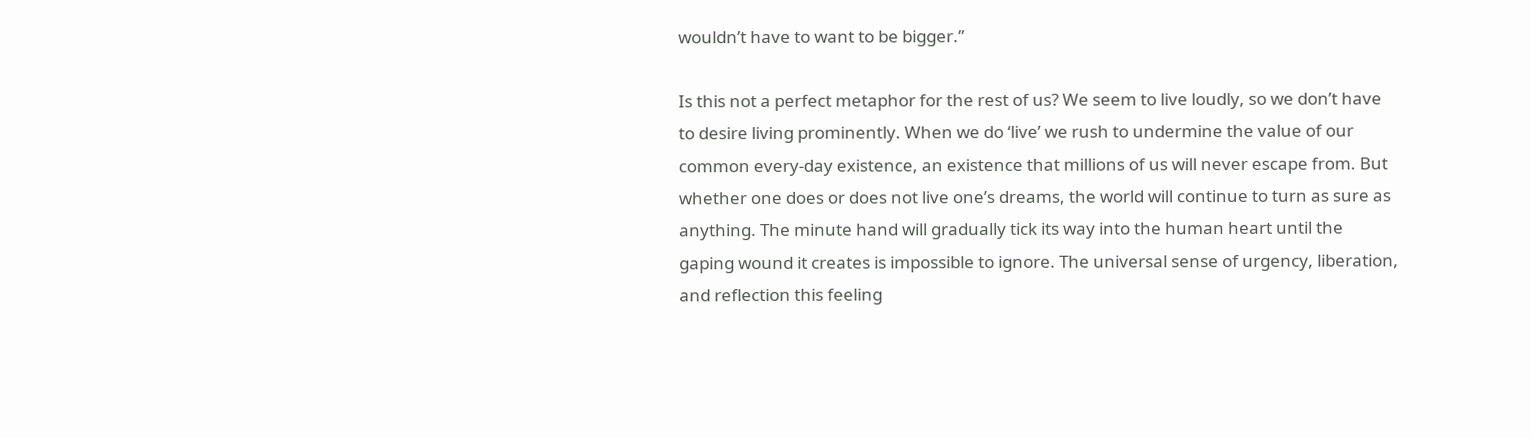wouldn’t have to want to be bigger.”

Is this not a perfect metaphor for the rest of us? We seem to live loudly, so we don’t have to desire living prominently. When we do ‘live’ we rush to undermine the value of our common every-day existence, an existence that millions of us will never escape from. But whether one does or does not live one’s dreams, the world will continue to turn as sure as anything. The minute hand will gradually tick its way into the human heart until the gaping wound it creates is impossible to ignore. The universal sense of urgency, liberation, and reflection this feeling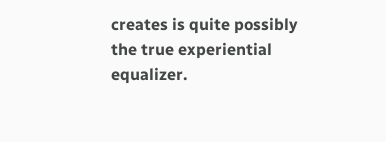creates is quite possibly the true experiential equalizer.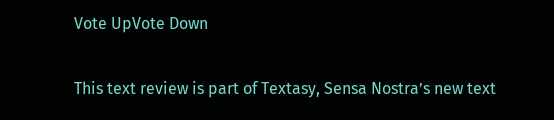Vote UpVote Down

This text review is part of Textasy, Sensa Nostra’s new text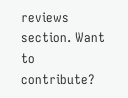reviews section. Want to contribute?